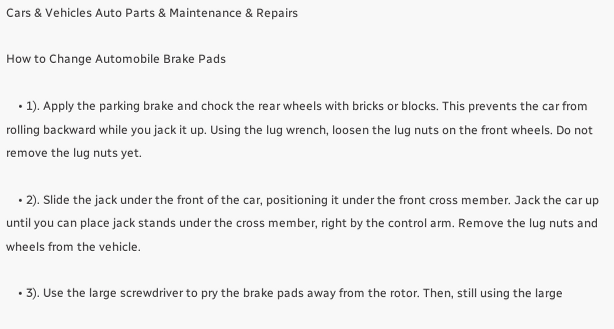Cars & Vehicles Auto Parts & Maintenance & Repairs

How to Change Automobile Brake Pads

    • 1). Apply the parking brake and chock the rear wheels with bricks or blocks. This prevents the car from rolling backward while you jack it up. Using the lug wrench, loosen the lug nuts on the front wheels. Do not remove the lug nuts yet.

    • 2). Slide the jack under the front of the car, positioning it under the front cross member. Jack the car up until you can place jack stands under the cross member, right by the control arm. Remove the lug nuts and wheels from the vehicle.

    • 3). Use the large screwdriver to pry the brake pads away from the rotor. Then, still using the large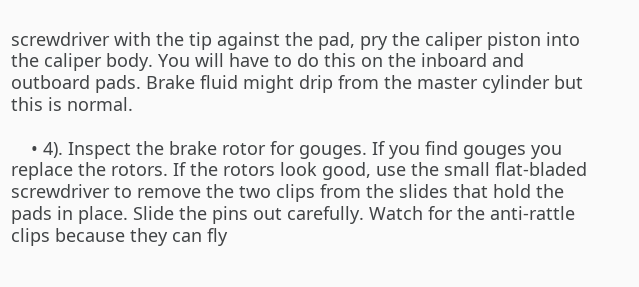screwdriver with the tip against the pad, pry the caliper piston into the caliper body. You will have to do this on the inboard and outboard pads. Brake fluid might drip from the master cylinder but this is normal.

    • 4). Inspect the brake rotor for gouges. If you find gouges you replace the rotors. If the rotors look good, use the small flat-bladed screwdriver to remove the two clips from the slides that hold the pads in place. Slide the pins out carefully. Watch for the anti-rattle clips because they can fly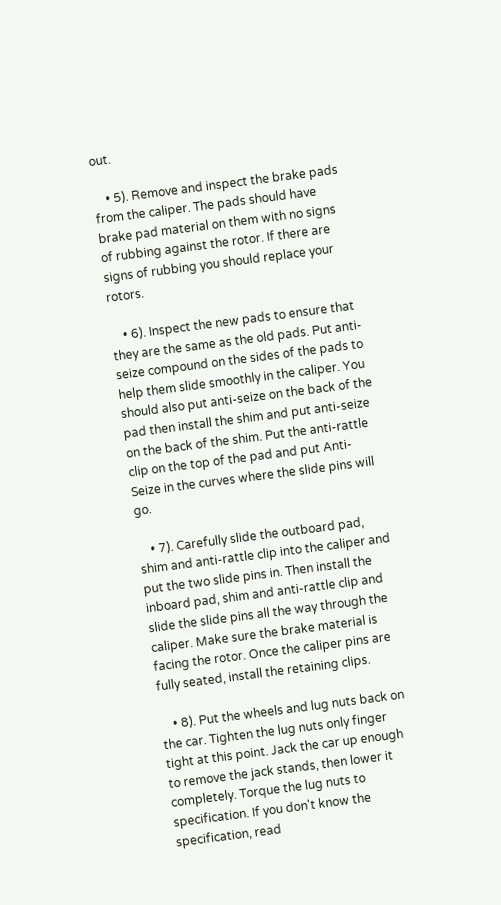out.

    • 5). Remove and inspect the brake pads from the caliper. The pads should have brake pad material on them with no signs of rubbing against the rotor. If there are signs of rubbing you should replace your rotors.

    • 6). Inspect the new pads to ensure that they are the same as the old pads. Put anti-seize compound on the sides of the pads to help them slide smoothly in the caliper. You should also put anti-seize on the back of the pad then install the shim and put anti-seize on the back of the shim. Put the anti-rattle clip on the top of the pad and put Anti-Seize in the curves where the slide pins will go.

    • 7). Carefully slide the outboard pad, shim and anti-rattle clip into the caliper and put the two slide pins in. Then install the inboard pad, shim and anti-rattle clip and slide the slide pins all the way through the caliper. Make sure the brake material is facing the rotor. Once the caliper pins are fully seated, install the retaining clips.

    • 8). Put the wheels and lug nuts back on the car. Tighten the lug nuts only finger tight at this point. Jack the car up enough to remove the jack stands, then lower it completely. Torque the lug nuts to specification. If you don't know the specification, read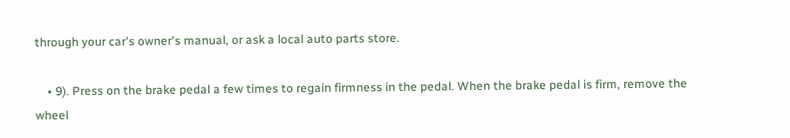through your car's owner's manual, or ask a local auto parts store.

    • 9). Press on the brake pedal a few times to regain firmness in the pedal. When the brake pedal is firm, remove the wheel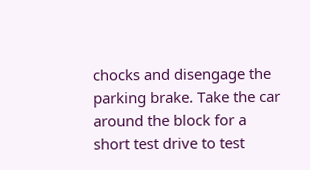chocks and disengage the parking brake. Take the car around the block for a short test drive to test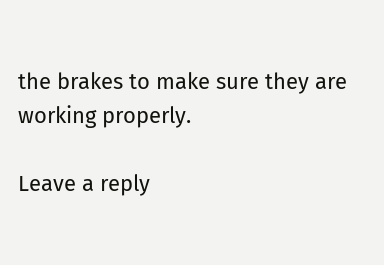the brakes to make sure they are working properly.

Leave a reply